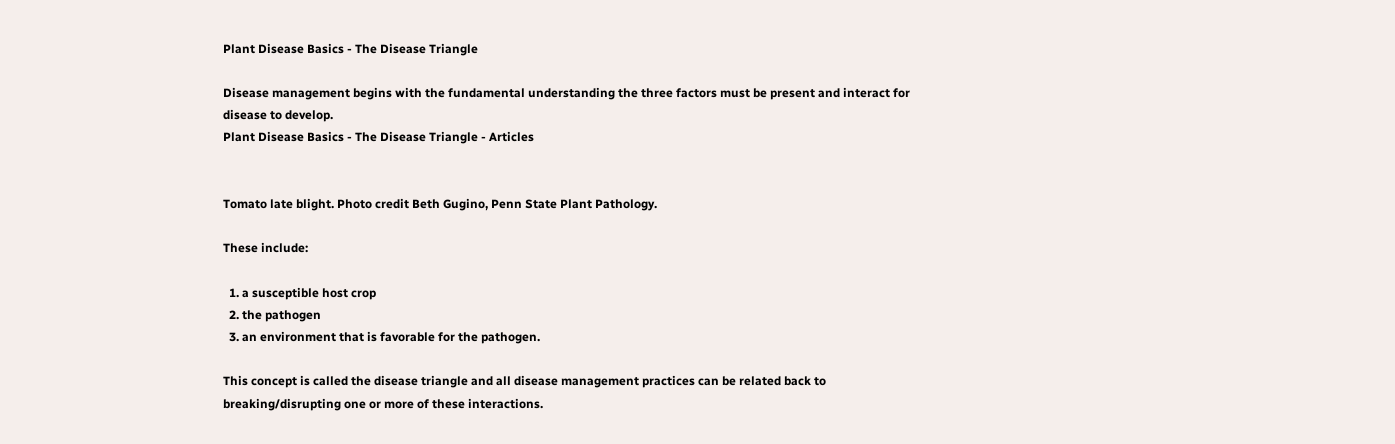Plant Disease Basics - The Disease Triangle

Disease management begins with the fundamental understanding the three factors must be present and interact for disease to develop.
Plant Disease Basics - The Disease Triangle - Articles


Tomato late blight. Photo credit Beth Gugino, Penn State Plant Pathology.

These include:

  1. a susceptible host crop
  2. the pathogen
  3. an environment that is favorable for the pathogen.

This concept is called the disease triangle and all disease management practices can be related back to breaking/disrupting one or more of these interactions.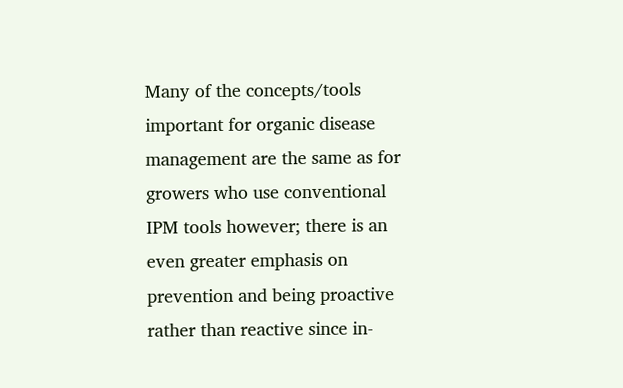Many of the concepts/tools important for organic disease management are the same as for growers who use conventional IPM tools however; there is an even greater emphasis on prevention and being proactive rather than reactive since in-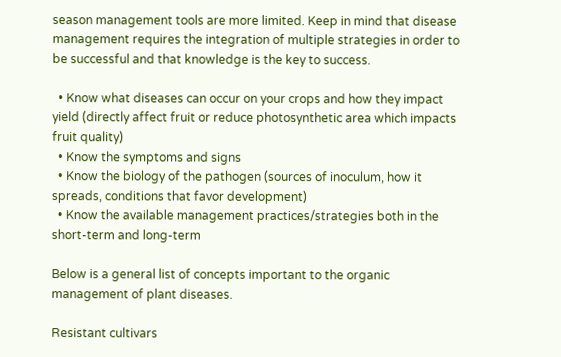season management tools are more limited. Keep in mind that disease management requires the integration of multiple strategies in order to be successful and that knowledge is the key to success.

  • Know what diseases can occur on your crops and how they impact yield (directly affect fruit or reduce photosynthetic area which impacts fruit quality)
  • Know the symptoms and signs
  • Know the biology of the pathogen (sources of inoculum, how it spreads, conditions that favor development)
  • Know the available management practices/strategies both in the short-term and long-term

Below is a general list of concepts important to the organic management of plant diseases.

Resistant cultivars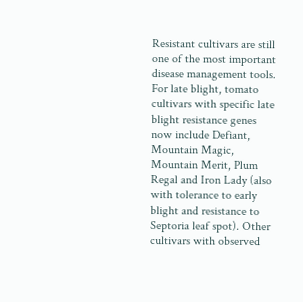Resistant cultivars are still one of the most important disease management tools. For late blight, tomato cultivars with specific late blight resistance genes now include Defiant, Mountain Magic, Mountain Merit, Plum Regal and Iron Lady (also with tolerance to early blight and resistance to Septoria leaf spot). Other cultivars with observed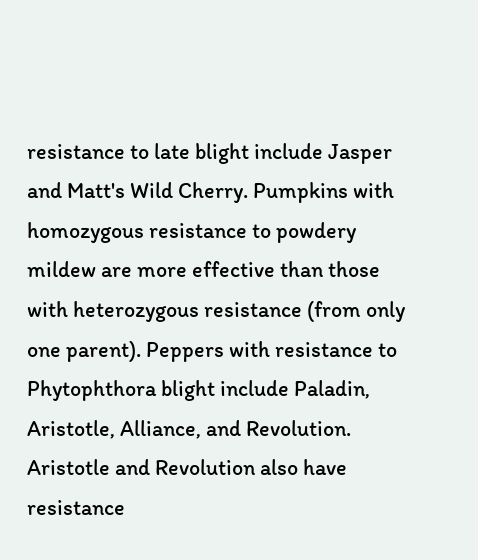resistance to late blight include Jasper and Matt's Wild Cherry. Pumpkins with homozygous resistance to powdery mildew are more effective than those with heterozygous resistance (from only one parent). Peppers with resistance to Phytophthora blight include Paladin, Aristotle, Alliance, and Revolution. Aristotle and Revolution also have resistance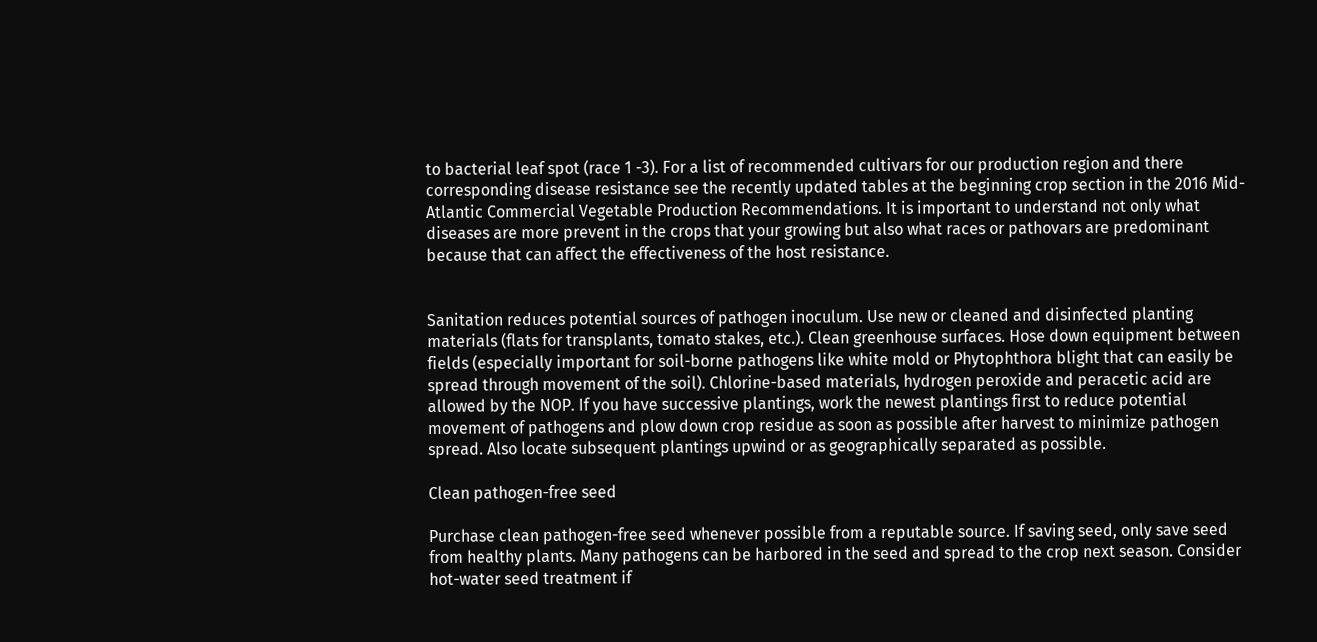to bacterial leaf spot (race 1 -3). For a list of recommended cultivars for our production region and there corresponding disease resistance see the recently updated tables at the beginning crop section in the 2016 Mid-Atlantic Commercial Vegetable Production Recommendations. It is important to understand not only what diseases are more prevent in the crops that your growing but also what races or pathovars are predominant because that can affect the effectiveness of the host resistance.


Sanitation reduces potential sources of pathogen inoculum. Use new or cleaned and disinfected planting materials (flats for transplants, tomato stakes, etc.). Clean greenhouse surfaces. Hose down equipment between fields (especially important for soil-borne pathogens like white mold or Phytophthora blight that can easily be spread through movement of the soil). Chlorine-based materials, hydrogen peroxide and peracetic acid are allowed by the NOP. If you have successive plantings, work the newest plantings first to reduce potential movement of pathogens and plow down crop residue as soon as possible after harvest to minimize pathogen spread. Also locate subsequent plantings upwind or as geographically separated as possible.

Clean pathogen-free seed

Purchase clean pathogen-free seed whenever possible from a reputable source. If saving seed, only save seed from healthy plants. Many pathogens can be harbored in the seed and spread to the crop next season. Consider hot-water seed treatment if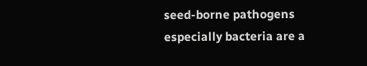seed-borne pathogens especially bacteria are a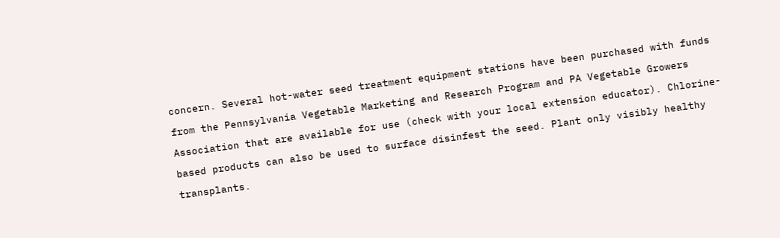concern. Several hot-water seed treatment equipment stations have been purchased with funds from the Pennsylvania Vegetable Marketing and Research Program and PA Vegetable Growers Association that are available for use (check with your local extension educator). Chlorine-based products can also be used to surface disinfest the seed. Plant only visibly healthy transplants.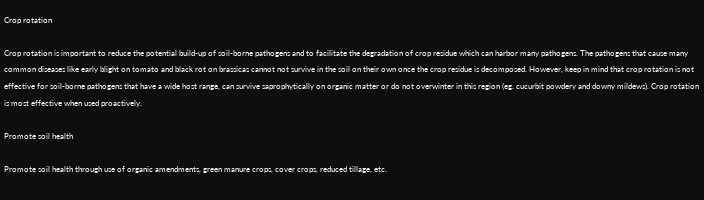Crop rotation

Crop rotation is important to reduce the potential build-up of soil-borne pathogens and to facilitate the degradation of crop residue which can harbor many pathogens. The pathogens that cause many common diseases like early blight on tomato and black rot on brassicas cannot not survive in the soil on their own once the crop residue is decomposed. However, keep in mind that crop rotation is not effective for soil-borne pathogens that have a wide host range, can survive saprophytically on organic matter or do not overwinter in this region (eg. cucurbit powdery and downy mildews). Crop rotation is most effective when used proactively.

Promote soil health

Promote soil health through use of organic amendments, green manure crops, cover crops, reduced tillage, etc.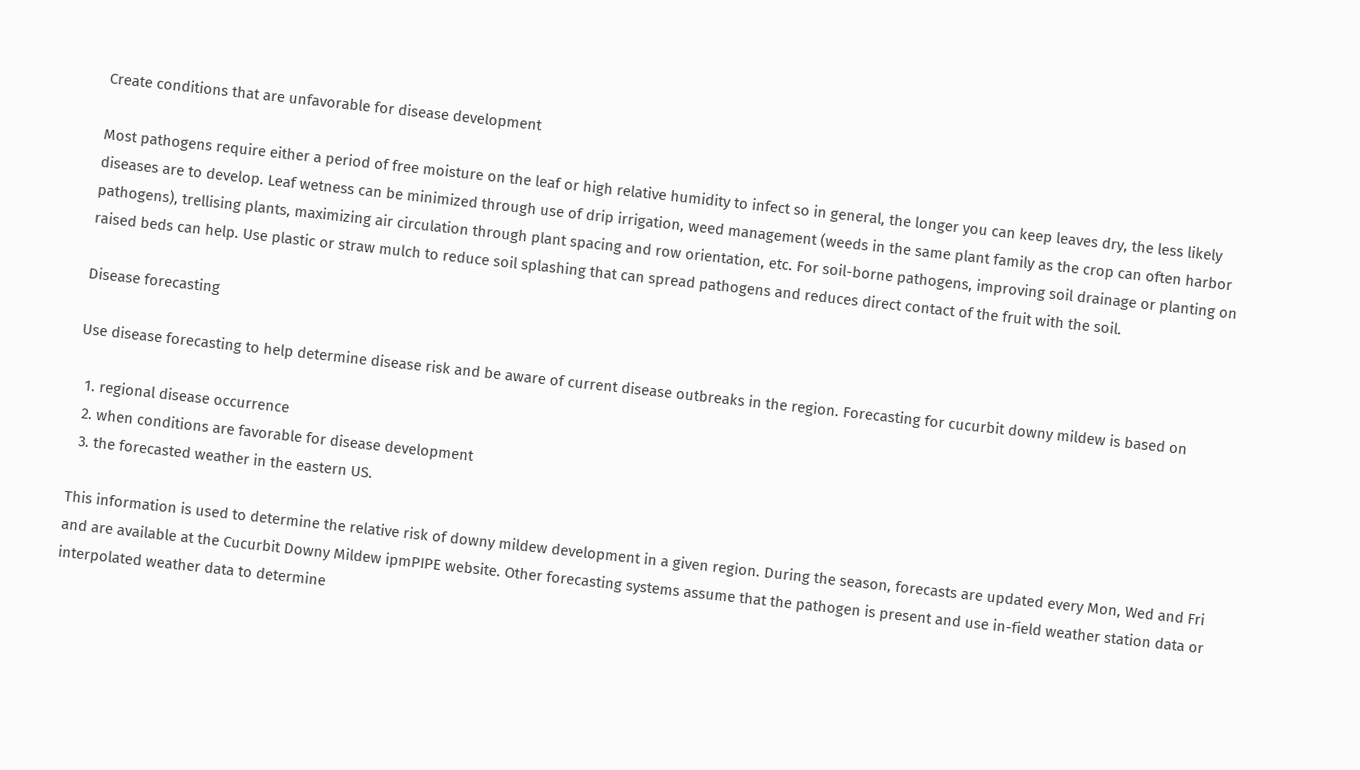Create conditions that are unfavorable for disease development

Most pathogens require either a period of free moisture on the leaf or high relative humidity to infect so in general, the longer you can keep leaves dry, the less likely diseases are to develop. Leaf wetness can be minimized through use of drip irrigation, weed management (weeds in the same plant family as the crop can often harbor pathogens), trellising plants, maximizing air circulation through plant spacing and row orientation, etc. For soil-borne pathogens, improving soil drainage or planting on raised beds can help. Use plastic or straw mulch to reduce soil splashing that can spread pathogens and reduces direct contact of the fruit with the soil.

Disease forecasting

Use disease forecasting to help determine disease risk and be aware of current disease outbreaks in the region. Forecasting for cucurbit downy mildew is based on

  1. regional disease occurrence
  2. when conditions are favorable for disease development
  3. the forecasted weather in the eastern US.

This information is used to determine the relative risk of downy mildew development in a given region. During the season, forecasts are updated every Mon, Wed and Fri and are available at the Cucurbit Downy Mildew ipmPIPE website. Other forecasting systems assume that the pathogen is present and use in-field weather station data or interpolated weather data to determine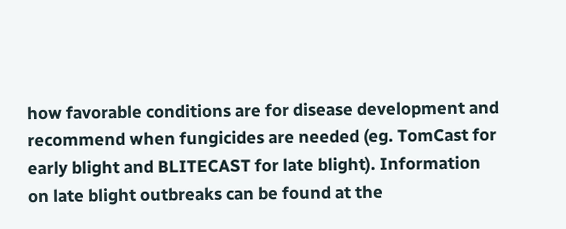how favorable conditions are for disease development and recommend when fungicides are needed (eg. TomCast for early blight and BLITECAST for late blight). Information on late blight outbreaks can be found at the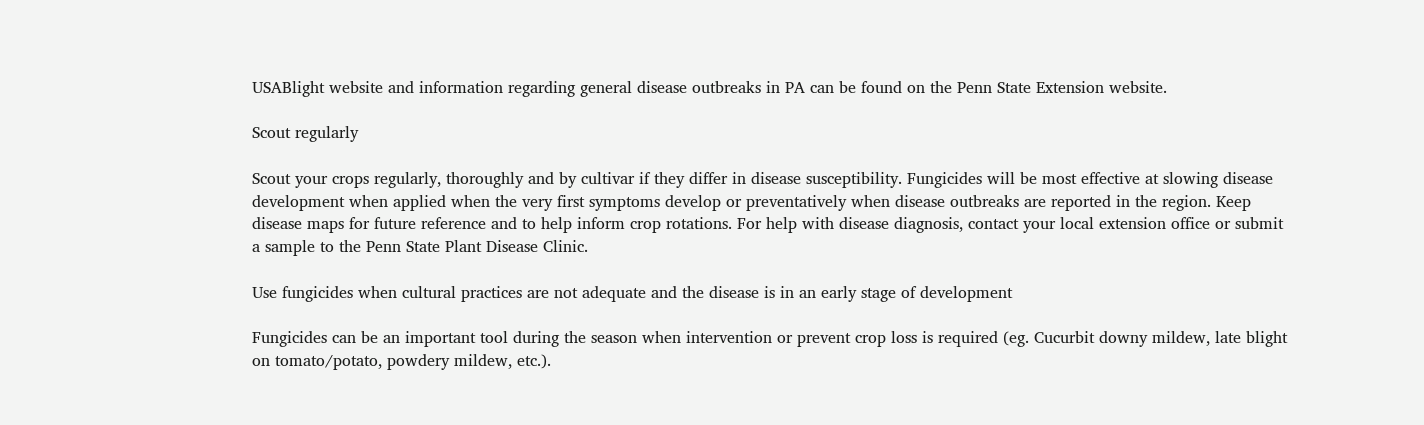USABlight website and information regarding general disease outbreaks in PA can be found on the Penn State Extension website.

Scout regularly

Scout your crops regularly, thoroughly and by cultivar if they differ in disease susceptibility. Fungicides will be most effective at slowing disease development when applied when the very first symptoms develop or preventatively when disease outbreaks are reported in the region. Keep disease maps for future reference and to help inform crop rotations. For help with disease diagnosis, contact your local extension office or submit a sample to the Penn State Plant Disease Clinic.

Use fungicides when cultural practices are not adequate and the disease is in an early stage of development

Fungicides can be an important tool during the season when intervention or prevent crop loss is required (eg. Cucurbit downy mildew, late blight on tomato/potato, powdery mildew, etc.).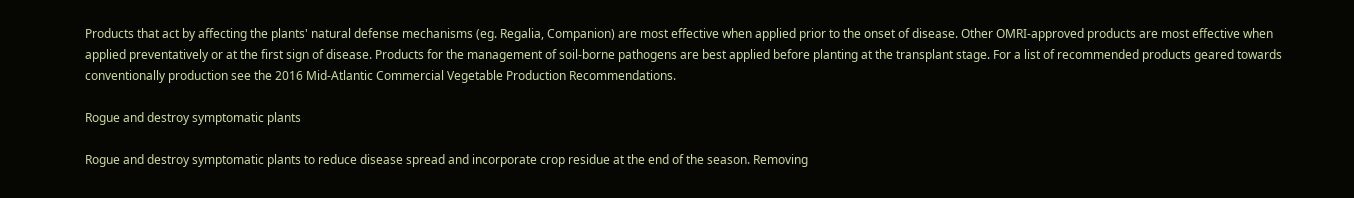Products that act by affecting the plants' natural defense mechanisms (eg. Regalia, Companion) are most effective when applied prior to the onset of disease. Other OMRI-approved products are most effective when applied preventatively or at the first sign of disease. Products for the management of soil-borne pathogens are best applied before planting at the transplant stage. For a list of recommended products geared towards conventionally production see the 2016 Mid-Atlantic Commercial Vegetable Production Recommendations.

Rogue and destroy symptomatic plants

Rogue and destroy symptomatic plants to reduce disease spread and incorporate crop residue at the end of the season. Removing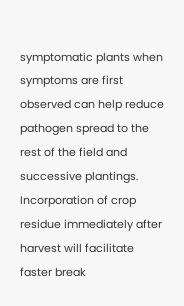symptomatic plants when symptoms are first observed can help reduce pathogen spread to the rest of the field and successive plantings. Incorporation of crop residue immediately after harvest will facilitate faster break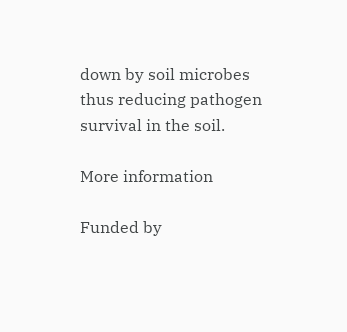down by soil microbes thus reducing pathogen survival in the soil.

More information

Funded by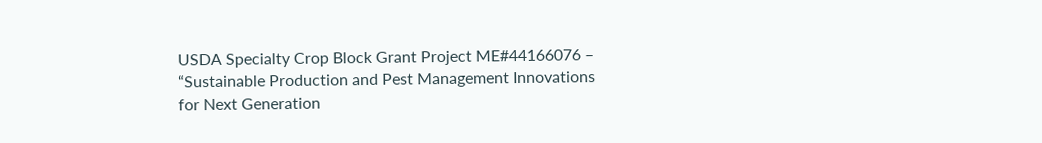USDA Specialty Crop Block Grant Project ME#44166076 – “Sustainable Production and Pest Management Innovations for Next Generation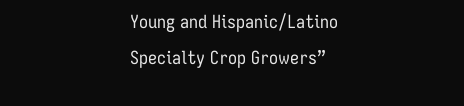Young and Hispanic/Latino Specialty Crop Growers”